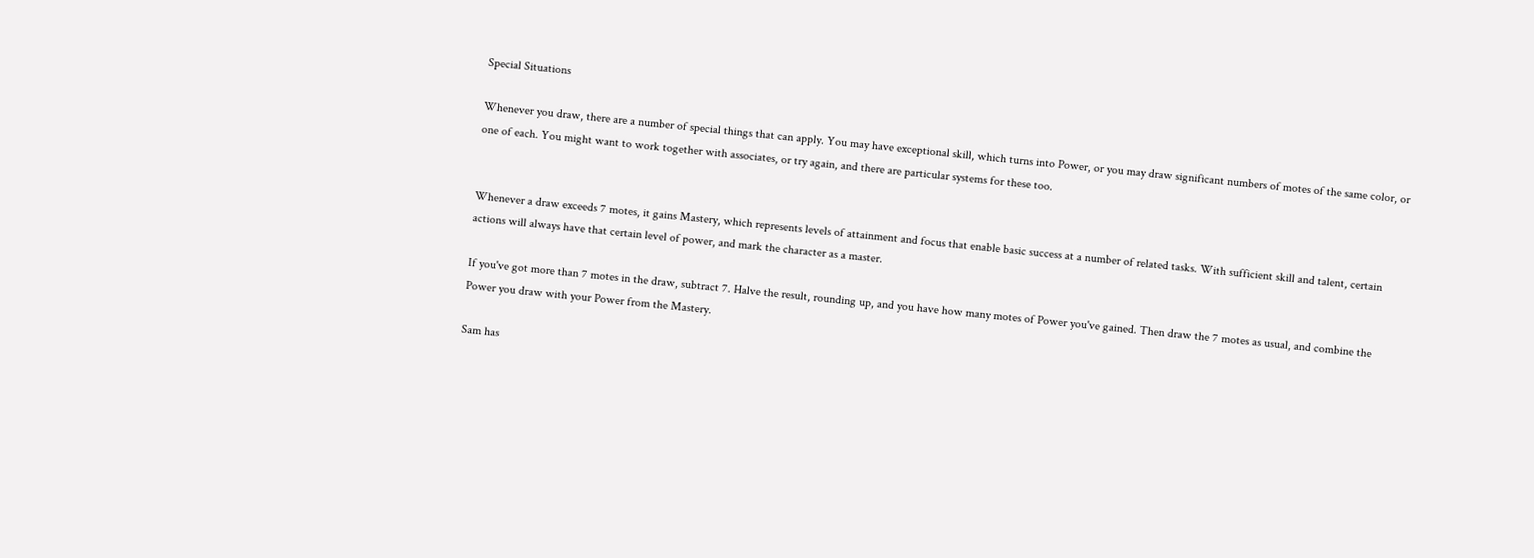Special Situations

Whenever you draw, there are a number of special things that can apply. You may have exceptional skill, which turns into Power, or you may draw significant numbers of motes of the same color, or one of each. You might want to work together with associates, or try again, and there are particular systems for these too.


Whenever a draw exceeds 7 motes, it gains Mastery, which represents levels of attainment and focus that enable basic success at a number of related tasks. With sufficient skill and talent, certain actions will always have that certain level of power, and mark the character as a master.

If you've got more than 7 motes in the draw, subtract 7. Halve the result, rounding up, and you have how many motes of Power you've gained. Then draw the 7 motes as usual, and combine the Power you draw with your Power from the Mastery.

Sam has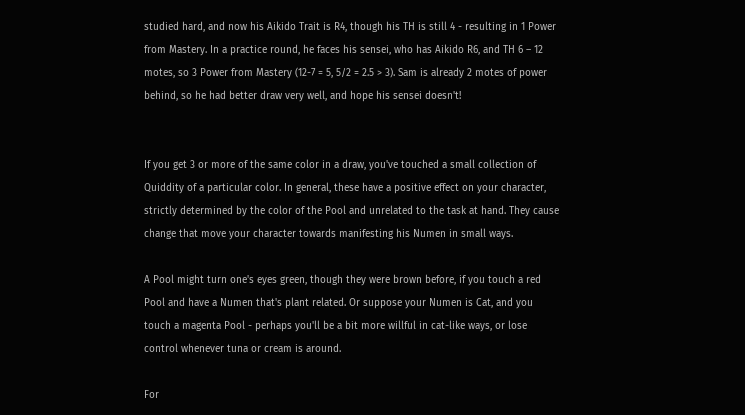studied hard, and now his Aikido Trait is R4, though his TH is still 4 - resulting in 1 Power from Mastery. In a practice round, he faces his sensei, who has Aikido R6, and TH 6 – 12 motes, so 3 Power from Mastery (12-7 = 5, 5/2 = 2.5 > 3). Sam is already 2 motes of power behind, so he had better draw very well, and hope his sensei doesn't!


If you get 3 or more of the same color in a draw, you've touched a small collection of Quiddity of a particular color. In general, these have a positive effect on your character, strictly determined by the color of the Pool and unrelated to the task at hand. They cause change that move your character towards manifesting his Numen in small ways.

A Pool might turn one's eyes green, though they were brown before, if you touch a red Pool and have a Numen that's plant related. Or suppose your Numen is Cat, and you touch a magenta Pool - perhaps you'll be a bit more willful in cat-like ways, or lose control whenever tuna or cream is around.

For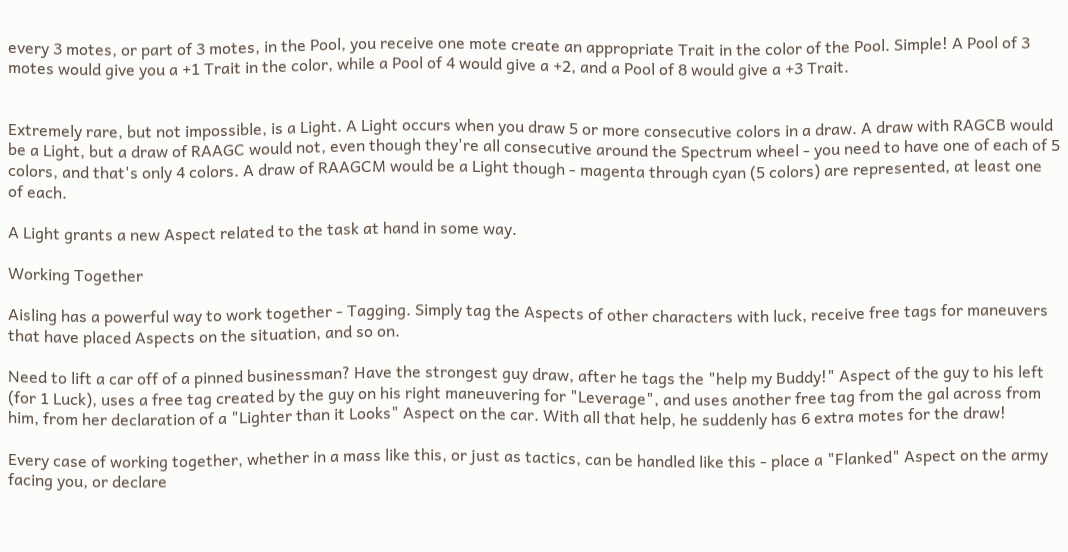every 3 motes, or part of 3 motes, in the Pool, you receive one mote create an appropriate Trait in the color of the Pool. Simple! A Pool of 3 motes would give you a +1 Trait in the color, while a Pool of 4 would give a +2, and a Pool of 8 would give a +3 Trait.


Extremely rare, but not impossible, is a Light. A Light occurs when you draw 5 or more consecutive colors in a draw. A draw with RAGCB would be a Light, but a draw of RAAGC would not, even though they're all consecutive around the Spectrum wheel - you need to have one of each of 5 colors, and that's only 4 colors. A draw of RAAGCM would be a Light though - magenta through cyan (5 colors) are represented, at least one of each.

A Light grants a new Aspect related to the task at hand in some way.

Working Together

Aisling has a powerful way to work together - Tagging. Simply tag the Aspects of other characters with luck, receive free tags for maneuvers that have placed Aspects on the situation, and so on.

Need to lift a car off of a pinned businessman? Have the strongest guy draw, after he tags the "help my Buddy!" Aspect of the guy to his left (for 1 Luck), uses a free tag created by the guy on his right maneuvering for "Leverage", and uses another free tag from the gal across from him, from her declaration of a "Lighter than it Looks" Aspect on the car. With all that help, he suddenly has 6 extra motes for the draw!

Every case of working together, whether in a mass like this, or just as tactics, can be handled like this - place a "Flanked" Aspect on the army facing you, or declare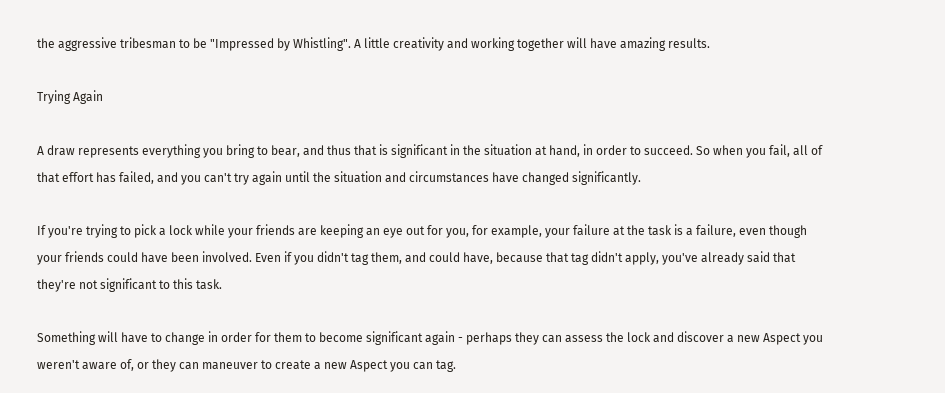the aggressive tribesman to be "Impressed by Whistling". A little creativity and working together will have amazing results.

Trying Again

A draw represents everything you bring to bear, and thus that is significant in the situation at hand, in order to succeed. So when you fail, all of that effort has failed, and you can't try again until the situation and circumstances have changed significantly.

If you're trying to pick a lock while your friends are keeping an eye out for you, for example, your failure at the task is a failure, even though your friends could have been involved. Even if you didn't tag them, and could have, because that tag didn't apply, you've already said that they're not significant to this task.

Something will have to change in order for them to become significant again - perhaps they can assess the lock and discover a new Aspect you weren't aware of, or they can maneuver to create a new Aspect you can tag.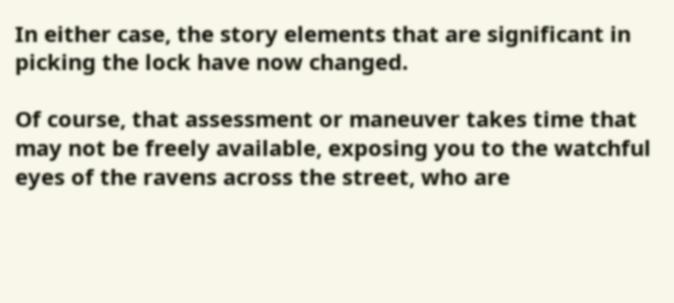In either case, the story elements that are significant in picking the lock have now changed.

Of course, that assessment or maneuver takes time that may not be freely available, exposing you to the watchful eyes of the ravens across the street, who are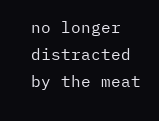no longer distracted by the meat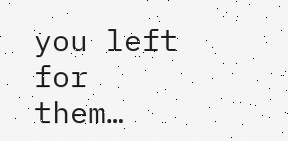you left for them…